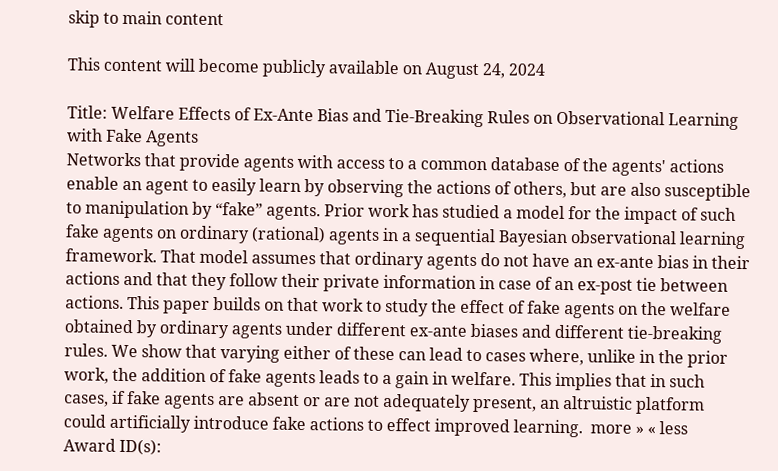skip to main content

This content will become publicly available on August 24, 2024

Title: Welfare Effects of Ex-Ante Bias and Tie-Breaking Rules on Observational Learning with Fake Agents
Networks that provide agents with access to a common database of the agents' actions enable an agent to easily learn by observing the actions of others, but are also susceptible to manipulation by “fake” agents. Prior work has studied a model for the impact of such fake agents on ordinary (rational) agents in a sequential Bayesian observational learning framework. That model assumes that ordinary agents do not have an ex-ante bias in their actions and that they follow their private information in case of an ex-post tie between actions. This paper builds on that work to study the effect of fake agents on the welfare obtained by ordinary agents under different ex-ante biases and different tie-breaking rules. We show that varying either of these can lead to cases where, unlike in the prior work, the addition of fake agents leads to a gain in welfare. This implies that in such cases, if fake agents are absent or are not adequately present, an altruistic platform could artificially introduce fake actions to effect improved learning.  more » « less
Award ID(s):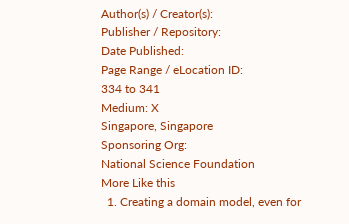Author(s) / Creator(s):
Publisher / Repository:
Date Published:
Page Range / eLocation ID:
334 to 341
Medium: X
Singapore, Singapore
Sponsoring Org:
National Science Foundation
More Like this
  1. Creating a domain model, even for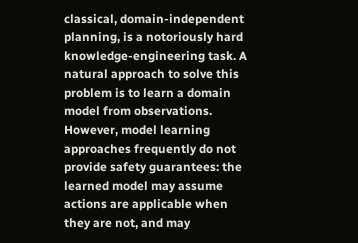classical, domain-independent planning, is a notoriously hard knowledge-engineering task. A natural approach to solve this problem is to learn a domain model from observations. However, model learning approaches frequently do not provide safety guarantees: the learned model may assume actions are applicable when they are not, and may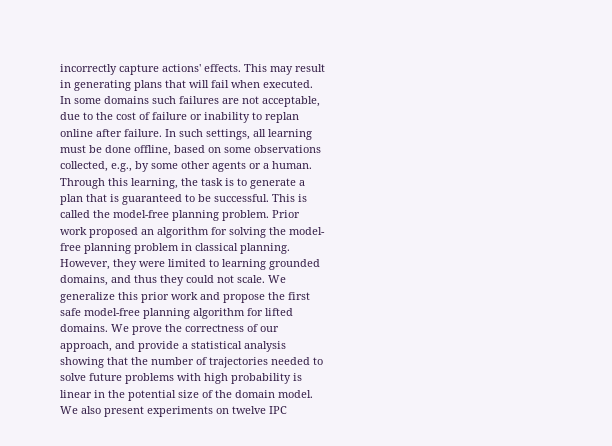incorrectly capture actions' effects. This may result in generating plans that will fail when executed. In some domains such failures are not acceptable, due to the cost of failure or inability to replan online after failure. In such settings, all learning must be done offline, based on some observations collected, e.g., by some other agents or a human. Through this learning, the task is to generate a plan that is guaranteed to be successful. This is called the model-free planning problem. Prior work proposed an algorithm for solving the model-free planning problem in classical planning. However, they were limited to learning grounded domains, and thus they could not scale. We generalize this prior work and propose the first safe model-free planning algorithm for lifted domains. We prove the correctness of our approach, and provide a statistical analysis showing that the number of trajectories needed to solve future problems with high probability is linear in the potential size of the domain model. We also present experiments on twelve IPC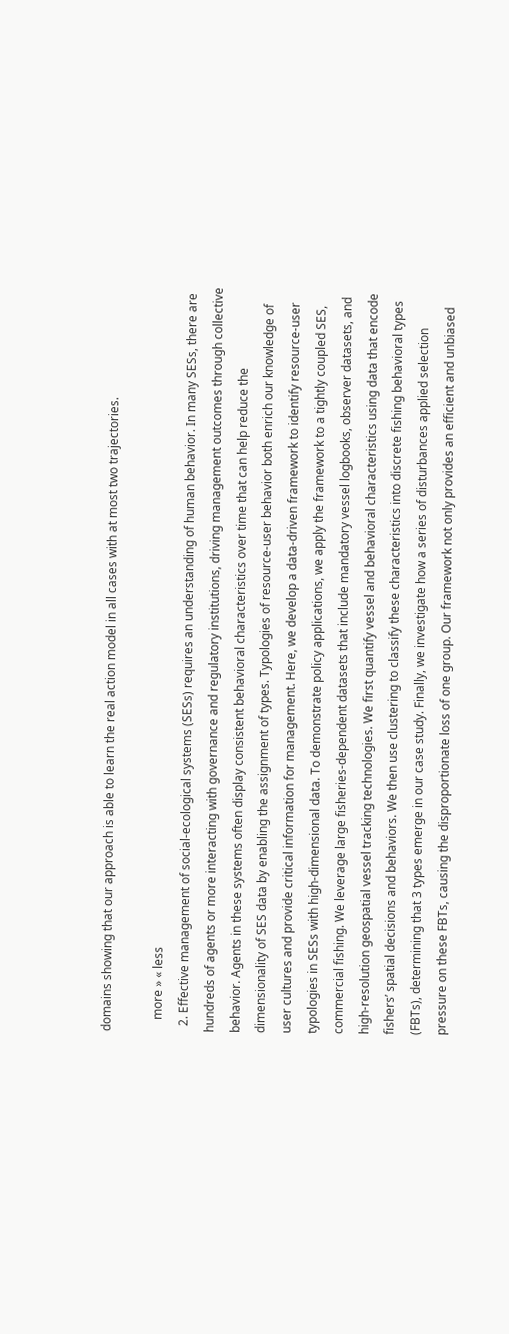domains showing that our approach is able to learn the real action model in all cases with at most two trajectories.

    more » « less
  2. Effective management of social-ecological systems (SESs) requires an understanding of human behavior. In many SESs, there are hundreds of agents or more interacting with governance and regulatory institutions, driving management outcomes through collective behavior. Agents in these systems often display consistent behavioral characteristics over time that can help reduce the dimensionality of SES data by enabling the assignment of types. Typologies of resource-user behavior both enrich our knowledge of user cultures and provide critical information for management. Here, we develop a data-driven framework to identify resource-user typologies in SESs with high-dimensional data. To demonstrate policy applications, we apply the framework to a tightly coupled SES, commercial fishing. We leverage large fisheries-dependent datasets that include mandatory vessel logbooks, observer datasets, and high-resolution geospatial vessel tracking technologies. We first quantify vessel and behavioral characteristics using data that encode fishers’ spatial decisions and behaviors. We then use clustering to classify these characteristics into discrete fishing behavioral types (FBTs), determining that 3 types emerge in our case study. Finally, we investigate how a series of disturbances applied selection pressure on these FBTs, causing the disproportionate loss of one group. Our framework not only provides an efficient and unbiased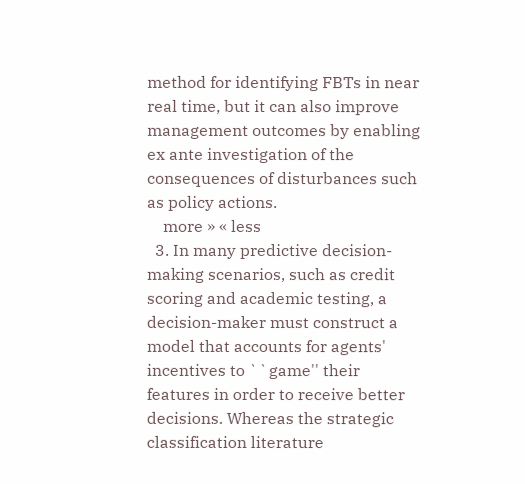method for identifying FBTs in near real time, but it can also improve management outcomes by enabling ex ante investigation of the consequences of disturbances such as policy actions.
    more » « less
  3. In many predictive decision-making scenarios, such as credit scoring and academic testing, a decision-maker must construct a model that accounts for agents' incentives to ``game'' their features in order to receive better decisions. Whereas the strategic classification literature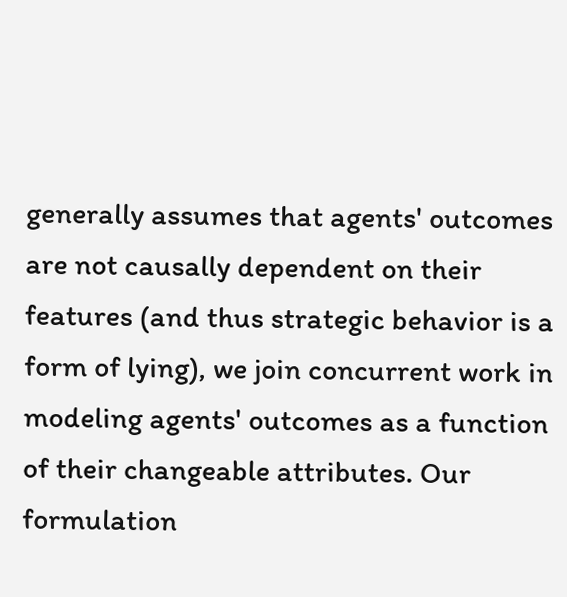generally assumes that agents' outcomes are not causally dependent on their features (and thus strategic behavior is a form of lying), we join concurrent work in modeling agents' outcomes as a function of their changeable attributes. Our formulation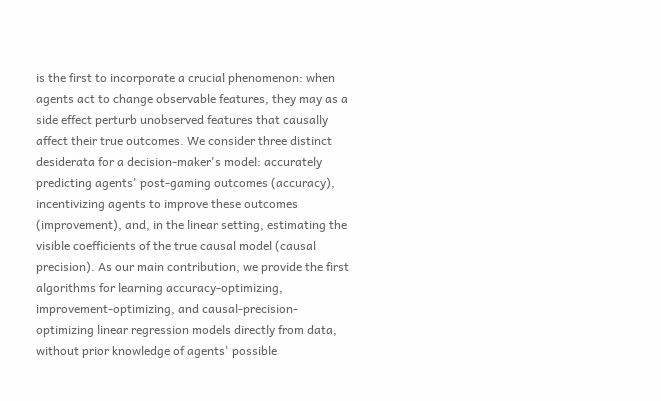is the first to incorporate a crucial phenomenon: when agents act to change observable features, they may as a side effect perturb unobserved features that causally affect their true outcomes. We consider three distinct desiderata for a decision-maker's model: accurately predicting agents' post-gaming outcomes (accuracy), incentivizing agents to improve these outcomes (improvement), and, in the linear setting, estimating the visible coefficients of the true causal model (causal precision). As our main contribution, we provide the first algorithms for learning accuracy-optimizing, improvement-optimizing, and causal-precision-optimizing linear regression models directly from data, without prior knowledge of agents' possible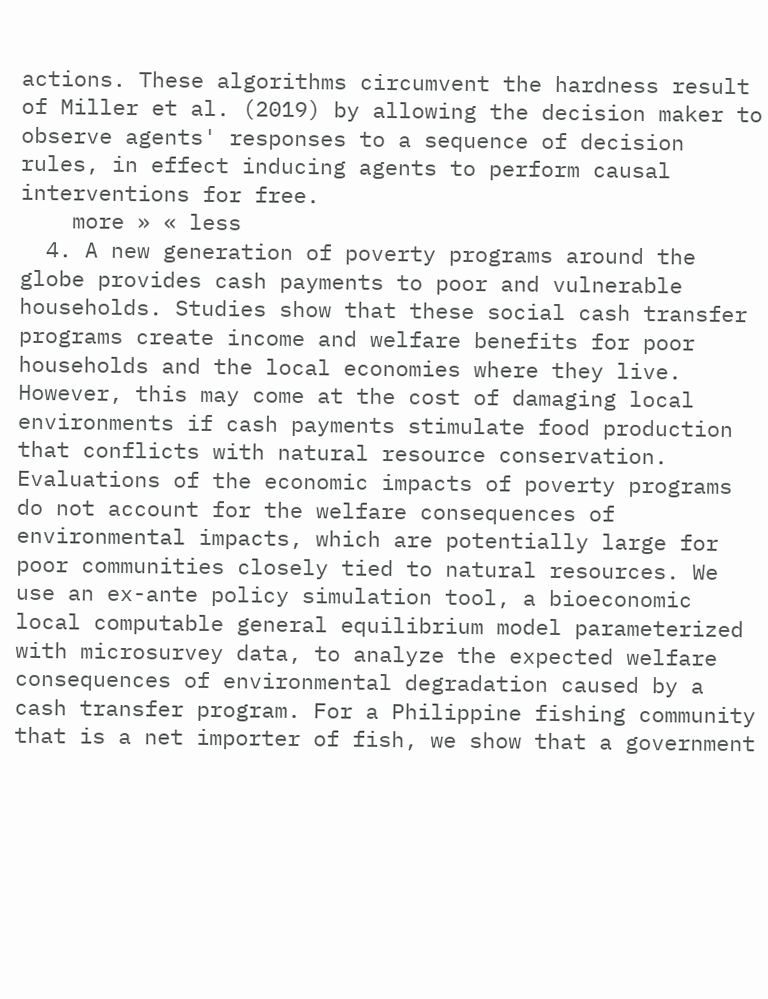actions. These algorithms circumvent the hardness result of Miller et al. (2019) by allowing the decision maker to observe agents' responses to a sequence of decision rules, in effect inducing agents to perform causal interventions for free.
    more » « less
  4. A new generation of poverty programs around the globe provides cash payments to poor and vulnerable households. Studies show that these social cash transfer programs create income and welfare benefits for poor households and the local economies where they live. However, this may come at the cost of damaging local environments if cash payments stimulate food production that conflicts with natural resource conservation. Evaluations of the economic impacts of poverty programs do not account for the welfare consequences of environmental impacts, which are potentially large for poor communities closely tied to natural resources. We use an ex-ante policy simulation tool, a bioeconomic local computable general equilibrium model parameterized with microsurvey data, to analyze the expected welfare consequences of environmental degradation caused by a cash transfer program. For a Philippine fishing community that is a net importer of fish, we show that a government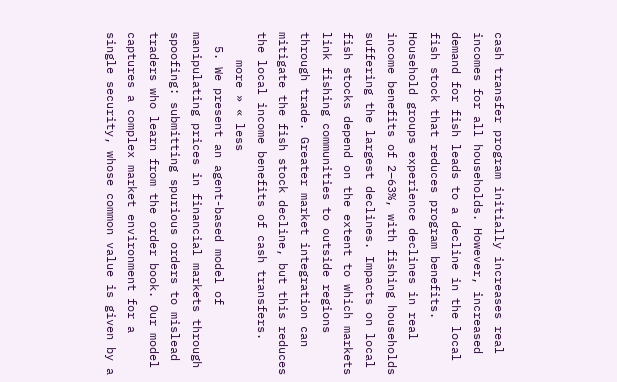cash transfer program initially increases real incomes for all households. However, increased demand for fish leads to a decline in the local fish stock that reduces program benefits. Household groups experience declines in real income benefits of 2–63%, with fishing households suffering the largest declines. Impacts on local fish stocks depend on the extent to which markets link fishing communities to outside regions through trade. Greater market integration can mitigate the fish stock decline, but this reduces the local income benefits of cash transfers.
    more » « less
  5. We present an agent-based model of manipulating prices in financial markets through spoofing: submitting spurious orders to mislead traders who learn from the order book. Our model captures a complex market environment for a single security, whose common value is given by a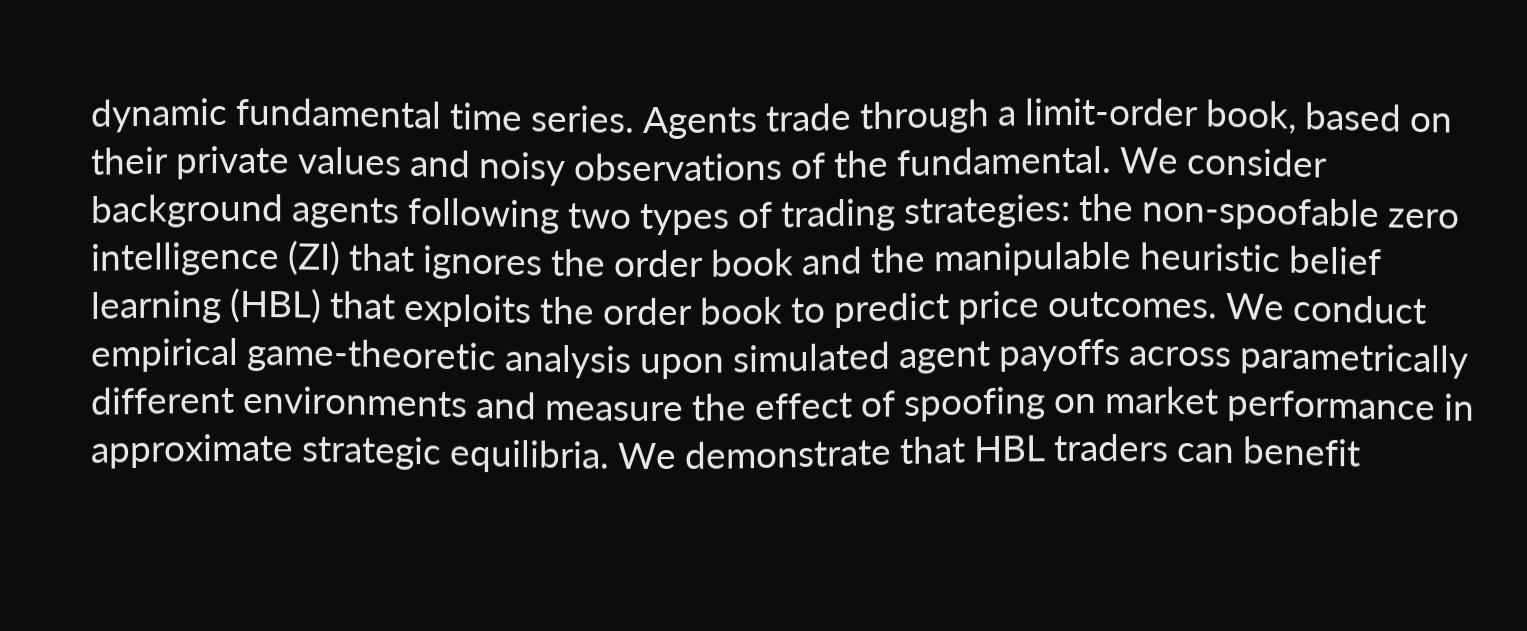dynamic fundamental time series. Agents trade through a limit-order book, based on their private values and noisy observations of the fundamental. We consider background agents following two types of trading strategies: the non-spoofable zero intelligence (ZI) that ignores the order book and the manipulable heuristic belief learning (HBL) that exploits the order book to predict price outcomes. We conduct empirical game-theoretic analysis upon simulated agent payoffs across parametrically different environments and measure the effect of spoofing on market performance in approximate strategic equilibria. We demonstrate that HBL traders can benefit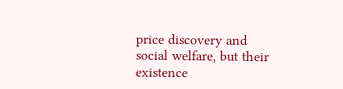price discovery and social welfare, but their existence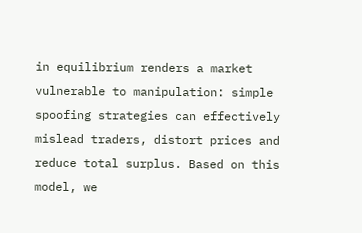in equilibrium renders a market vulnerable to manipulation: simple spoofing strategies can effectively mislead traders, distort prices and reduce total surplus. Based on this model, we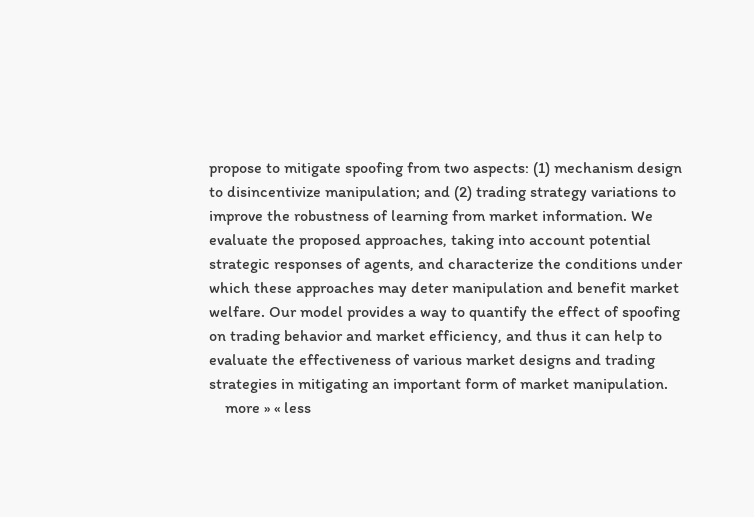propose to mitigate spoofing from two aspects: (1) mechanism design to disincentivize manipulation; and (2) trading strategy variations to improve the robustness of learning from market information. We evaluate the proposed approaches, taking into account potential strategic responses of agents, and characterize the conditions under which these approaches may deter manipulation and benefit market welfare. Our model provides a way to quantify the effect of spoofing on trading behavior and market efficiency, and thus it can help to evaluate the effectiveness of various market designs and trading strategies in mitigating an important form of market manipulation.
    more » « less